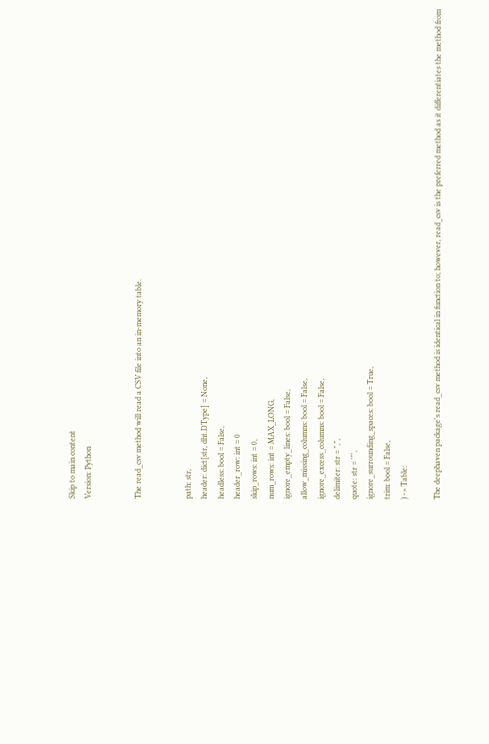Skip to main content
Version: Python


The read_csv method will read a CSV file into an in-memory table.


path: str,
header: dict[str, dht.DType] = None,
headless: bool = False,
header_row: int = 0
skip_rows: int = 0,
num_rows: int = MAX_LONG,
ignore_empty_lines: bool = False,
allow_missing_columns: bool = False,
ignore_excess_columns: bool = False,
delimiter: str = ",",
quote: str = '"',
ignore_surrounding_spaces: bool = True,
trim: bool = False,
) -> Table:

The deephaven package's read_csv method is identical in function to; however, read_csv is the preferred method as it differentiates the method from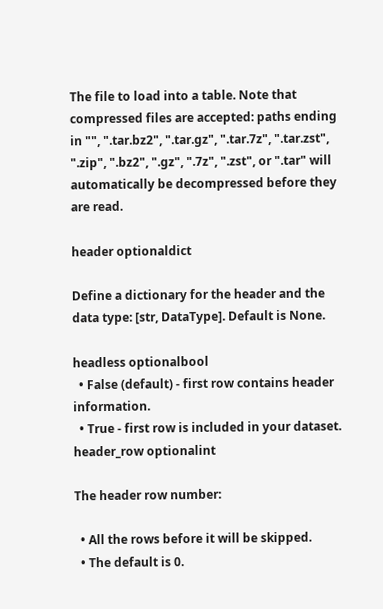The file to load into a table. Note that compressed files are accepted: paths ending in "", ".tar.bz2", ".tar.gz", ".tar.7z", ".tar.zst", ".zip", ".bz2", ".gz", ".7z", ".zst", or ".tar" will automatically be decompressed before they are read.

header optionaldict

Define a dictionary for the header and the data type: [str, DataType]. Default is None.

headless optionalbool
  • False (default) - first row contains header information.
  • True - first row is included in your dataset.
header_row optionalint

The header row number:

  • All the rows before it will be skipped.
  • The default is 0.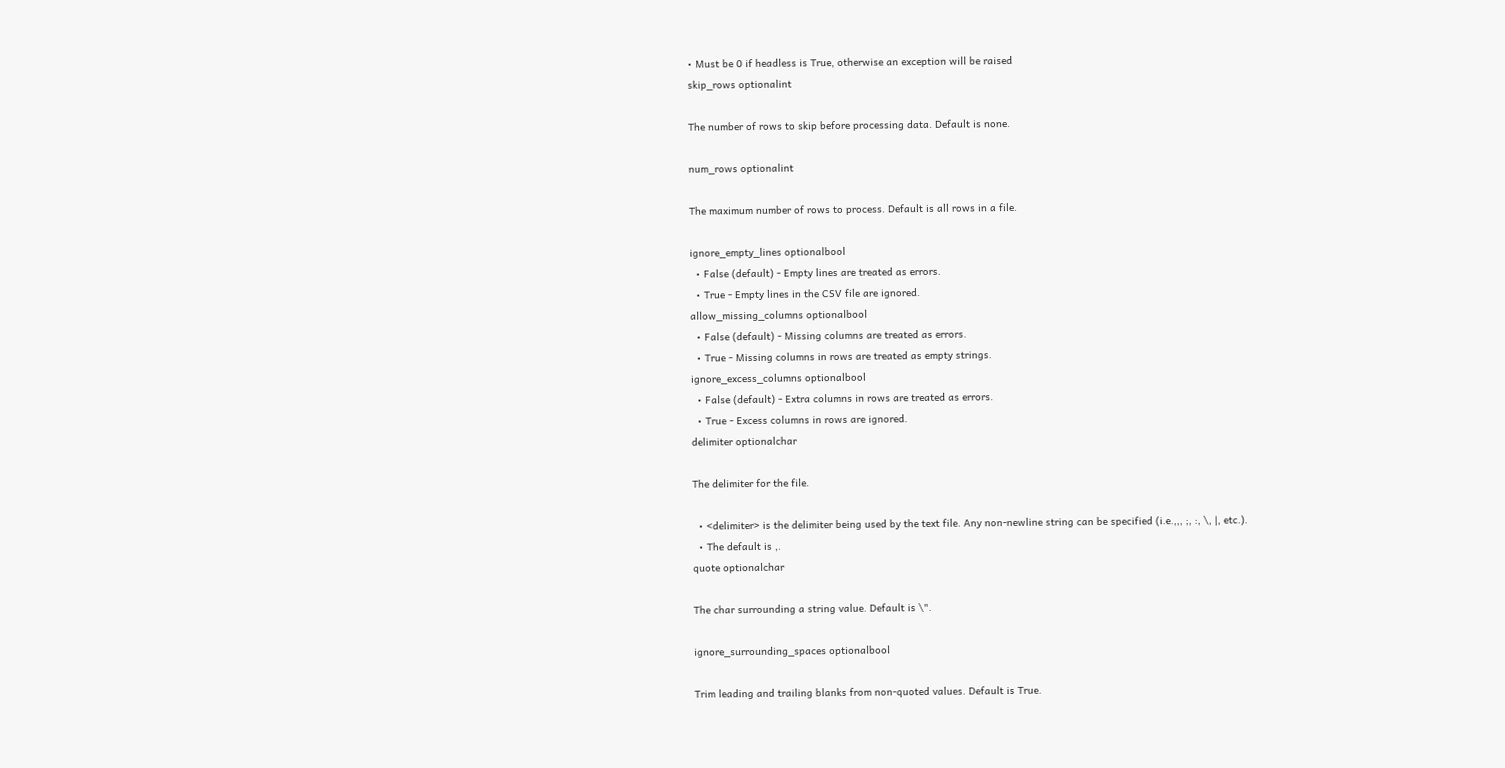• Must be 0 if headless is True, otherwise an exception will be raised
skip_rows optionalint

The number of rows to skip before processing data. Default is none.

num_rows optionalint

The maximum number of rows to process. Default is all rows in a file.

ignore_empty_lines optionalbool
  • False (default) - Empty lines are treated as errors.
  • True - Empty lines in the CSV file are ignored.
allow_missing_columns optionalbool
  • False (default) - Missing columns are treated as errors.
  • True - Missing columns in rows are treated as empty strings.
ignore_excess_columns optionalbool
  • False (default) - Extra columns in rows are treated as errors.
  • True - Excess columns in rows are ignored.
delimiter optionalchar

The delimiter for the file.

  • <delimiter> is the delimiter being used by the text file. Any non-newline string can be specified (i.e.,,, ;, :, \, |, etc.).
  • The default is ,.
quote optionalchar

The char surrounding a string value. Default is \".

ignore_surrounding_spaces optionalbool

Trim leading and trailing blanks from non-quoted values. Default is True.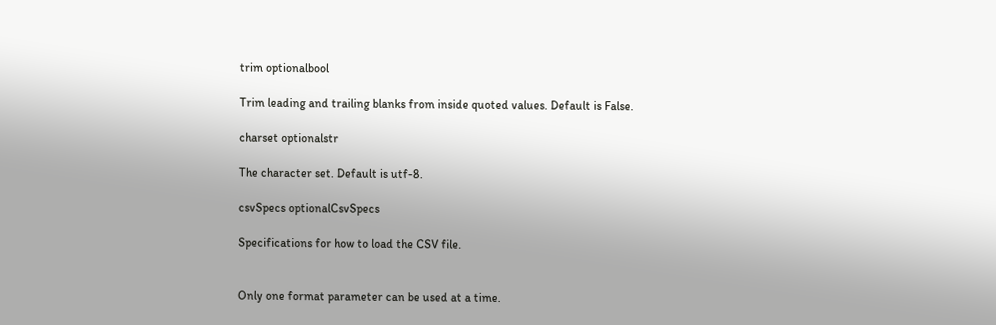trim optionalbool

Trim leading and trailing blanks from inside quoted values. Default is False.

charset optionalstr

The character set. Default is utf-8.

csvSpecs optionalCsvSpecs

Specifications for how to load the CSV file.


Only one format parameter can be used at a time.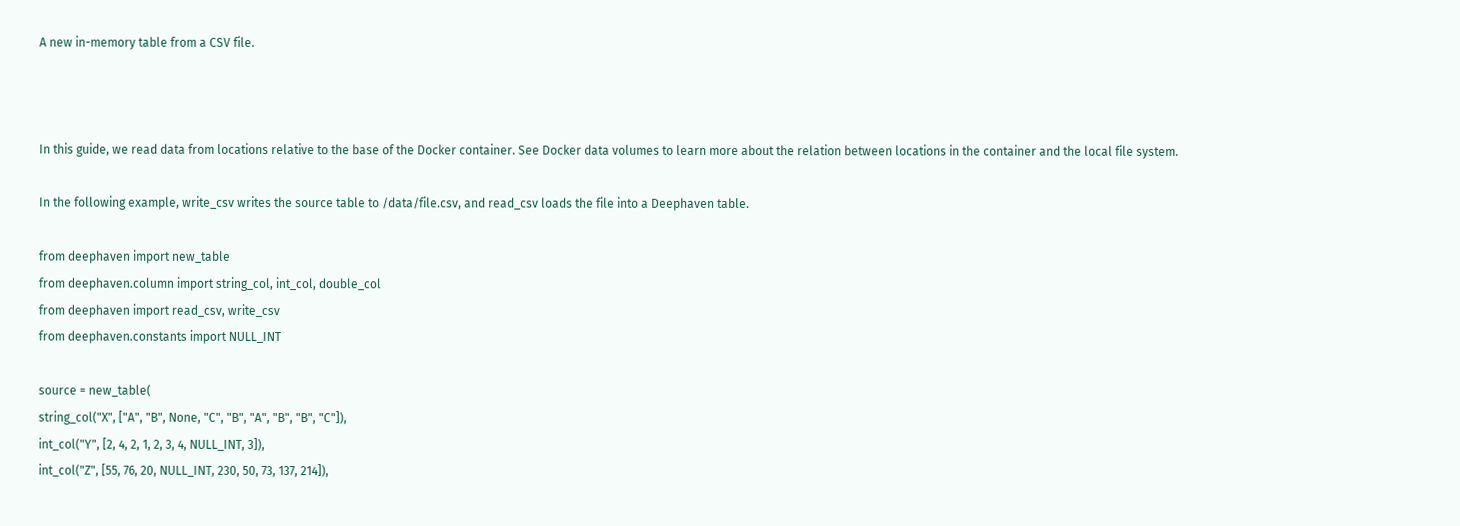A new in-memory table from a CSV file.



In this guide, we read data from locations relative to the base of the Docker container. See Docker data volumes to learn more about the relation between locations in the container and the local file system.

In the following example, write_csv writes the source table to /data/file.csv, and read_csv loads the file into a Deephaven table.

from deephaven import new_table
from deephaven.column import string_col, int_col, double_col
from deephaven import read_csv, write_csv
from deephaven.constants import NULL_INT

source = new_table(
string_col("X", ["A", "B", None, "C", "B", "A", "B", "B", "C"]),
int_col("Y", [2, 4, 2, 1, 2, 3, 4, NULL_INT, 3]),
int_col("Z", [55, 76, 20, NULL_INT, 230, 50, 73, 137, 214]),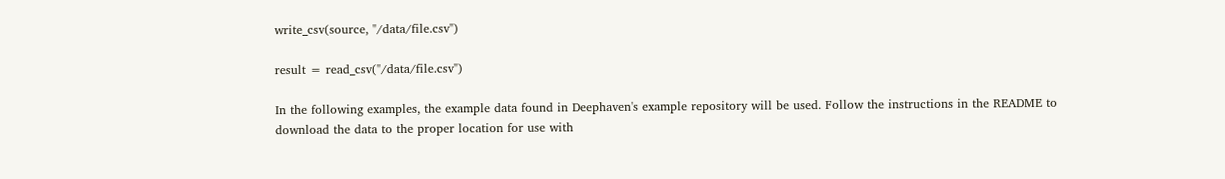write_csv(source, "/data/file.csv")

result = read_csv("/data/file.csv")

In the following examples, the example data found in Deephaven's example repository will be used. Follow the instructions in the README to download the data to the proper location for use with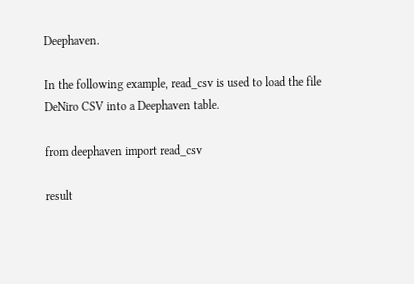Deephaven.

In the following example, read_csv is used to load the file DeNiro CSV into a Deephaven table.

from deephaven import read_csv

result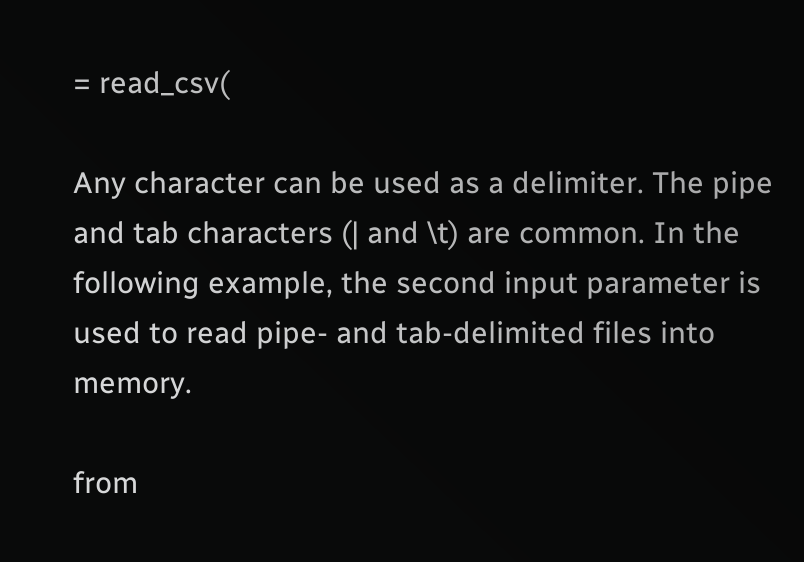= read_csv(

Any character can be used as a delimiter. The pipe and tab characters (| and \t) are common. In the following example, the second input parameter is used to read pipe- and tab-delimited files into memory.

from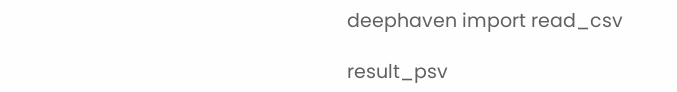deephaven import read_csv

result_psv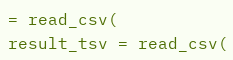= read_csv(
result_tsv = read_csv(